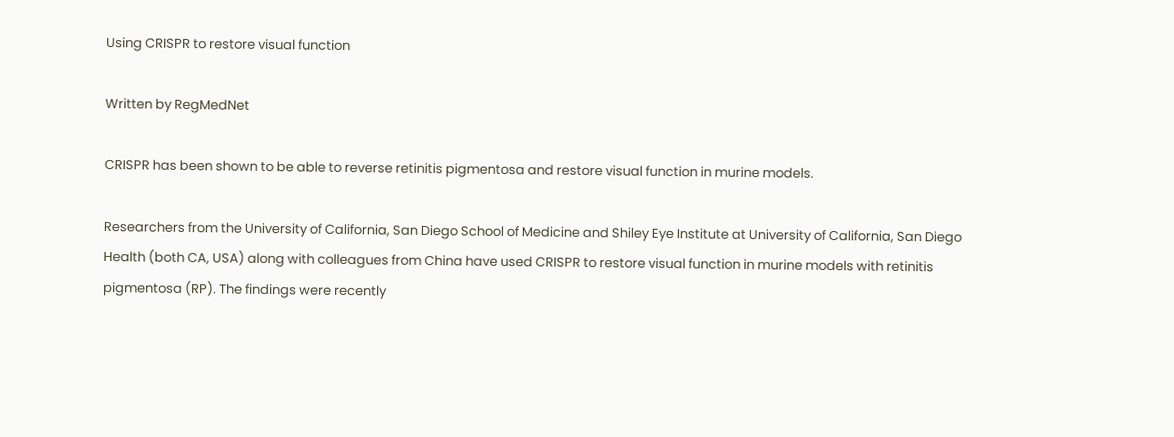Using CRISPR to restore visual function

Written by RegMedNet

CRISPR has been shown to be able to reverse retinitis pigmentosa and restore visual function in murine models.

Researchers from the University of California, San Diego School of Medicine and Shiley Eye Institute at University of California, San Diego Health (both CA, USA) along with colleagues from China have used CRISPR to restore visual function in murine models with retinitis pigmentosa (RP). The findings were recently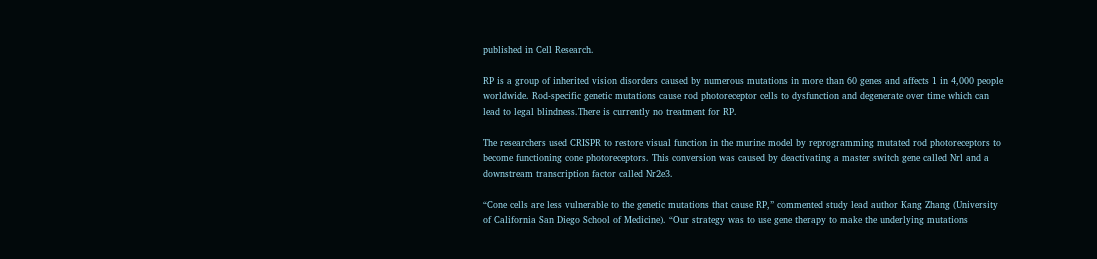published in Cell Research.

RP is a group of inherited vision disorders caused by numerous mutations in more than 60 genes and affects 1 in 4,000 people worldwide. Rod-specific genetic mutations cause rod photoreceptor cells to dysfunction and degenerate over time which can lead to legal blindness.There is currently no treatment for RP.

The researchers used CRISPR to restore visual function in the murine model by reprogramming mutated rod photoreceptors to become functioning cone photoreceptors. This conversion was caused by deactivating a master switch gene called Nrl and a downstream transcription factor called Nr2e3.

“Cone cells are less vulnerable to the genetic mutations that cause RP,” commented study lead author Kang Zhang (University of California San Diego School of Medicine). “Our strategy was to use gene therapy to make the underlying mutations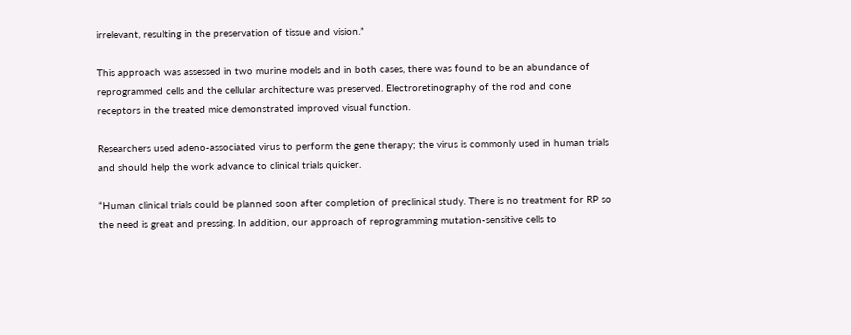irrelevant, resulting in the preservation of tissue and vision.”

This approach was assessed in two murine models and in both cases, there was found to be an abundance of reprogrammed cells and the cellular architecture was preserved. Electroretinography of the rod and cone receptors in the treated mice demonstrated improved visual function.

Researchers used adeno-associated virus to perform the gene therapy; the virus is commonly used in human trials and should help the work advance to clinical trials quicker.

“Human clinical trials could be planned soon after completion of preclinical study. There is no treatment for RP so the need is great and pressing. In addition, our approach of reprogramming mutation-sensitive cells to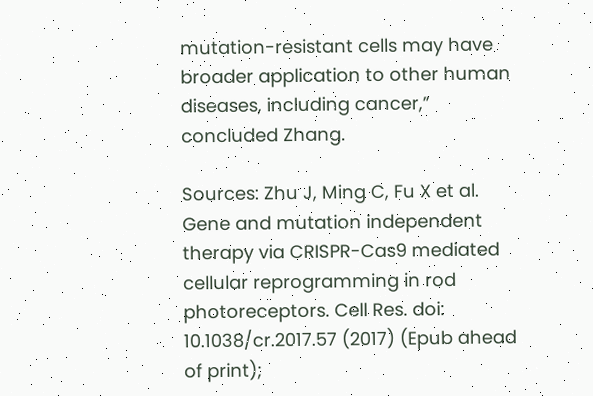mutation-resistant cells may have broader application to other human diseases, including cancer,” concluded Zhang.

Sources: Zhu J, Ming C, Fu X et al. Gene and mutation independent therapy via CRISPR-Cas9 mediated cellular reprogramming in rod photoreceptors. Cell Res. doi: 10.1038/cr.2017.57 (2017) (Epub ahead of print);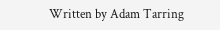Written by Adam Tarring